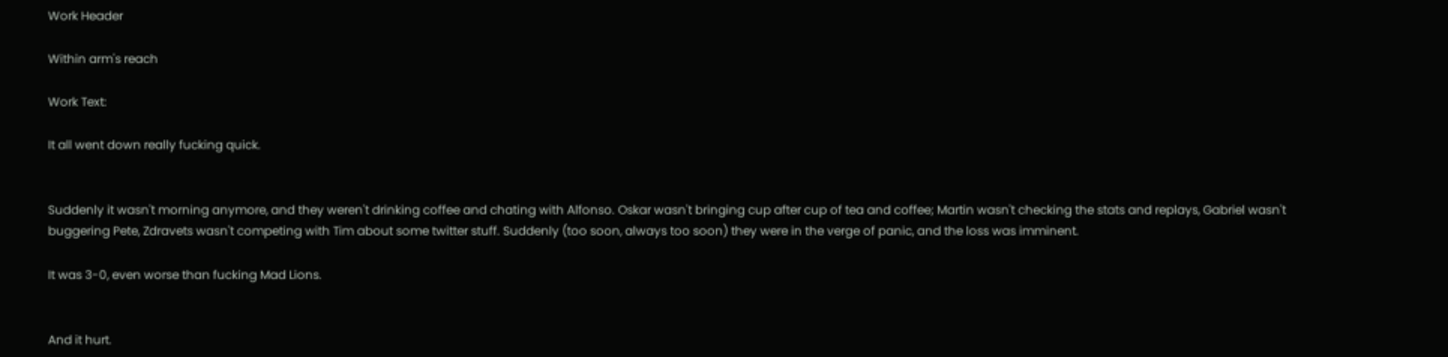Work Header

Within arm's reach

Work Text:

It all went down really fucking quick.


Suddenly it wasn't morning anymore, and they weren't drinking coffee and chating with Alfonso. Oskar wasn't bringing cup after cup of tea and coffee; Martin wasn't checking the stats and replays, Gabriel wasn't buggering Pete, Zdravets wasn't competing with Tim about some twitter stuff. Suddenly (too soon, always too soon) they were in the verge of panic, and the loss was imminent.

It was 3-0, even worse than fucking Mad Lions.


And it hurt.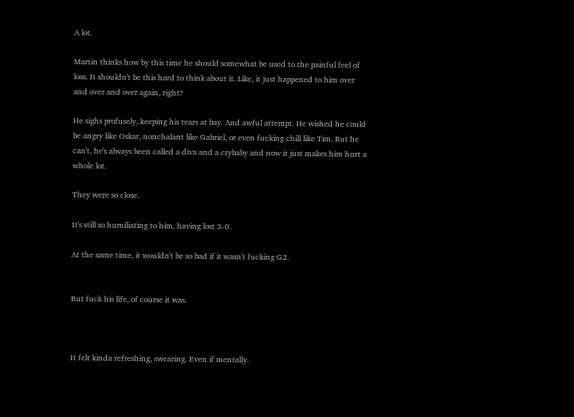A lot.

Martin thinks how by this time he should somewhat be used to the painful feel of loss. It shouldn't be this hard to think about it. Like, it just happened to him over and over and over again, right?

He sighs profusely, keeping his tears at bay. And awful attempt. He wished he could be angry like Oskar, nonchalant like Gabriel, or even fucking chill like Tim. But he can't, he's always been called a diva and a crybaby and now it just makes him hurt a whole lot.

They were so close.

It's still so humiliating to him, having lost 3-0.

At the same time, it wouldn't be so bad if it wasn't fucking G2.


But fuck his life, of course it was.



It felt kinda refreshing, swearing. Even if mentally.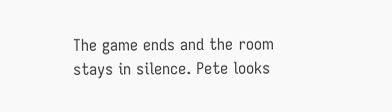The game ends and the room stays in silence. Pete looks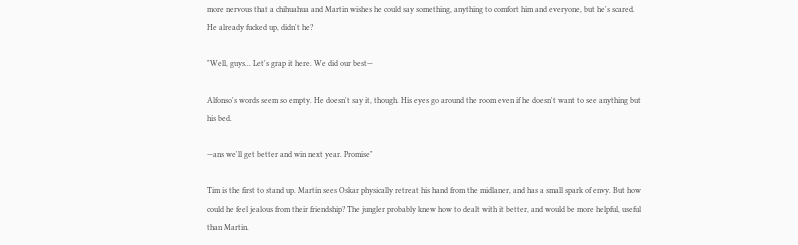more nervous that a chihuahua and Martin wishes he could say something, anything to comfort him and everyone, but he's scared. He already fucked up, didn't he?

"Well, guys... Let's grap it here. We did our best—

Alfonso's words seem so empty. He doesn't say it, though. His eyes go around the room even if he doesn't want to see anything but his bed.

—ans we'll get better and win next year. Promise"

Tim is the first to stand up. Martin sees Oskar physically retreat his hand from the midlaner, and has a small spark of envy. But how could he feel jealous from their friendship? The jungler probably knew how to dealt with it better, and would be more helpful, useful than Martin.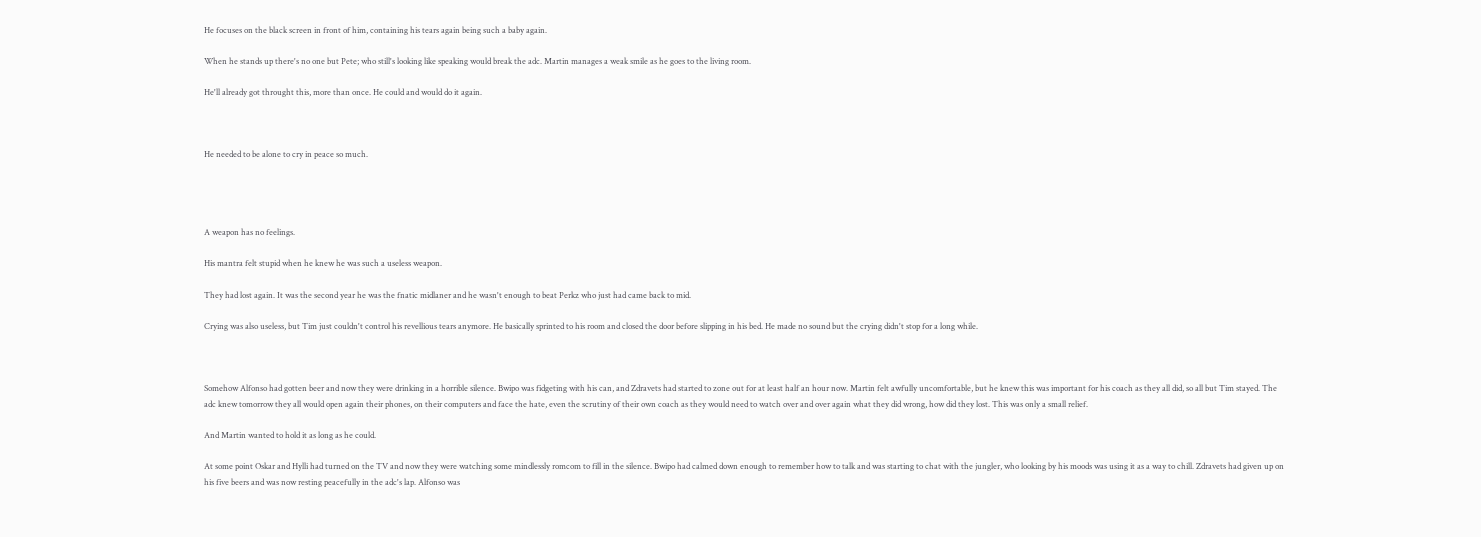He focuses on the black screen in front of him, containing his tears again being such a baby again.

When he stands up there's no one but Pete; who still's looking like speaking would break the adc. Martin manages a weak smile as he goes to the living room.

He'll already got throught this, more than once. He could and would do it again.



He needed to be alone to cry in peace so much.




A weapon has no feelings.

His mantra felt stupid when he knew he was such a useless weapon.

They had lost again. It was the second year he was the fnatic midlaner and he wasn't enough to beat Perkz who just had came back to mid.

Crying was also useless, but Tim just couldn't control his revellious tears anymore. He basically sprinted to his room and closed the door before slipping in his bed. He made no sound but the crying didn't stop for a long while.



Somehow Alfonso had gotten beer and now they were drinking in a horrible silence. Bwipo was fidgeting with his can, and Zdravets had started to zone out for at least half an hour now. Martin felt awfully uncomfortable, but he knew this was important for his coach as they all did, so all but Tim stayed. The adc knew tomorrow they all would open again their phones, on their computers and face the hate, even the scrutiny of their own coach as they would need to watch over and over again what they did wrong, how did they lost. This was only a small relief.

And Martin wanted to hold it as long as he could.

At some point Oskar and Hylli had turned on the TV and now they were watching some mindlessly romcom to fill in the silence. Bwipo had calmed down enough to remember how to talk and was starting to chat with the jungler, who looking by his moods was using it as a way to chill. Zdravets had given up on his five beers and was now resting peacefully in the adc's lap. Alfonso was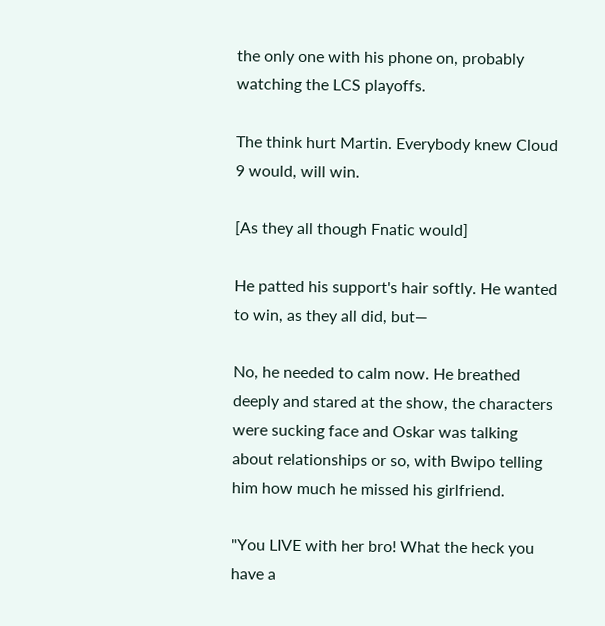the only one with his phone on, probably watching the LCS playoffs.

The think hurt Martin. Everybody knew Cloud 9 would, will win.

[As they all though Fnatic would]

He patted his support's hair softly. He wanted to win, as they all did, but—

No, he needed to calm now. He breathed deeply and stared at the show, the characters were sucking face and Oskar was talking about relationships or so, with Bwipo telling him how much he missed his girlfriend.

"You LIVE with her bro! What the heck you have a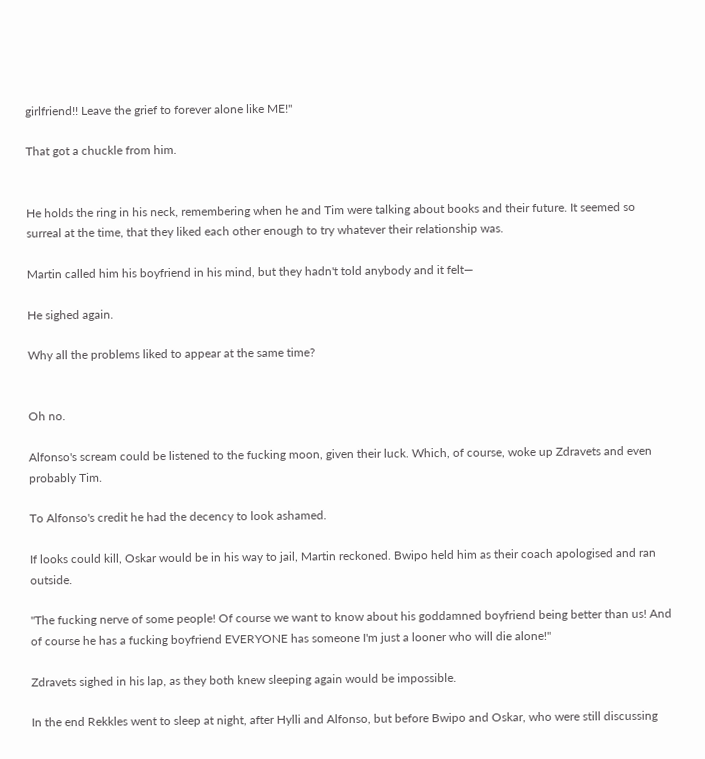girlfriend!! Leave the grief to forever alone like ME!"

That got a chuckle from him.


He holds the ring in his neck, remembering when he and Tim were talking about books and their future. It seemed so surreal at the time, that they liked each other enough to try whatever their relationship was.

Martin called him his boyfriend in his mind, but they hadn't told anybody and it felt—

He sighed again.

Why all the problems liked to appear at the same time?


Oh no.

Alfonso's scream could be listened to the fucking moon, given their luck. Which, of course, woke up Zdravets and even probably Tim.

To Alfonso's credit he had the decency to look ashamed.

If looks could kill, Oskar would be in his way to jail, Martin reckoned. Bwipo held him as their coach apologised and ran outside.

"The fucking nerve of some people! Of course we want to know about his goddamned boyfriend being better than us! And of course he has a fucking boyfriend EVERYONE has someone I'm just a looner who will die alone!"

Zdravets sighed in his lap, as they both knew sleeping again would be impossible.

In the end Rekkles went to sleep at night, after Hylli and Alfonso, but before Bwipo and Oskar, who were still discussing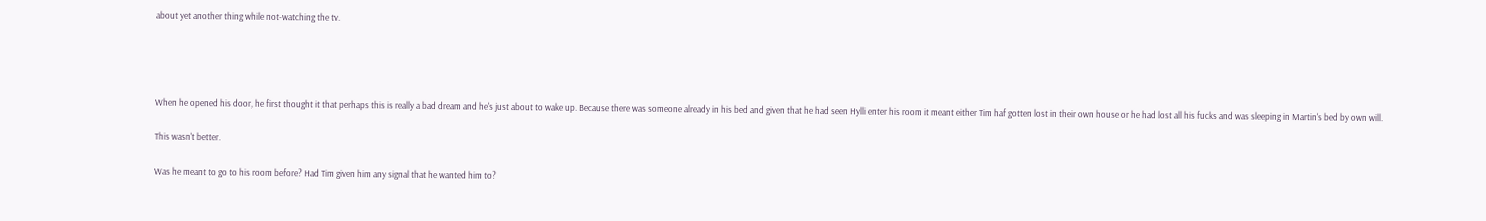about yet another thing while not-watching the tv.




When he opened his door, he first thought it that perhaps this is really a bad dream and he's just about to wake up. Because there was someone already in his bed and given that he had seen Hylli enter his room it meant either Tim haf gotten lost in their own house or he had lost all his fucks and was sleeping in Martin's bed by own will.

This wasn't better.

Was he meant to go to his room before? Had Tim given him any signal that he wanted him to?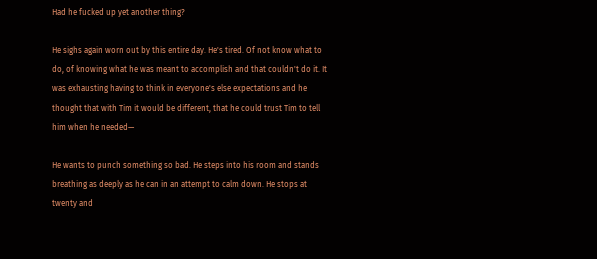Had he fucked up yet another thing?

He sighs again worn out by this entire day. He's tired. Of not know what to do, of knowing what he was meant to accomplish and that couldn't do it. It was exhausting having to think in everyone's else expectations and he thought that with Tim it would be different, that he could trust Tim to tell him when he needed—

He wants to punch something so bad. He steps into his room and stands breathing as deeply as he can in an attempt to calm down. He stops at twenty and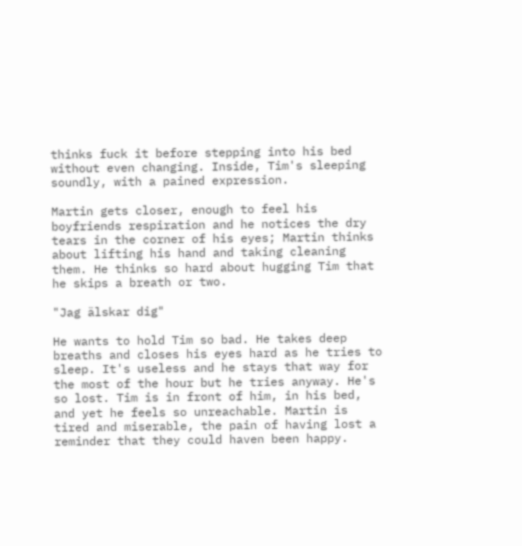thinks fuck it before stepping into his bed without even changing. Inside, Tim's sleeping soundly, with a pained expression.

Martin gets closer, enough to feel his boyfriends respiration and he notices the dry tears in the corner of his eyes; Martin thinks about lifting his hand and taking cleaning them. He thinks so hard about hugging Tim that he skips a breath or two.

"Jag älskar dig"

He wants to hold Tim so bad. He takes deep breaths and closes his eyes hard as he tries to sleep. It's useless and he stays that way for the most of the hour but he tries anyway. He's so lost. Tim is in front of him, in his bed, and yet he feels so unreachable. Martin is tired and miserable, the pain of having lost a reminder that they could haven been happy.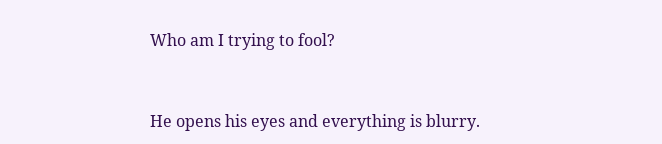Who am I trying to fool?


He opens his eyes and everything is blurry.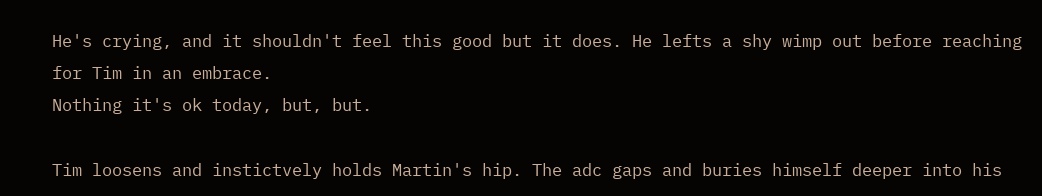He's crying, and it shouldn't feel this good but it does. He lefts a shy wimp out before reaching for Tim in an embrace.
Nothing it's ok today, but, but.

Tim loosens and instictvely holds Martin's hip. The adc gaps and buries himself deeper into his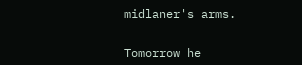midlaner's arms.


Tomorrow he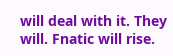will deal with it. They will. Fnatic will rise.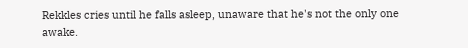Rekkles cries until he falls asleep, unaware that he's not the only one awake.